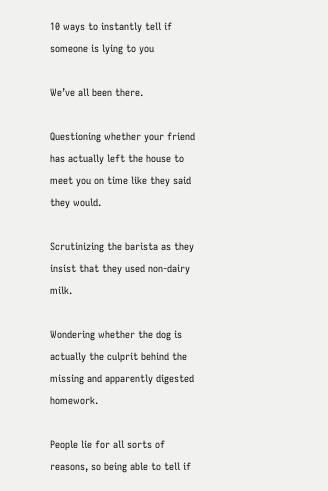10 ways to instantly tell if someone is lying to you

We’ve all been there.

Questioning whether your friend has actually left the house to meet you on time like they said they would.

Scrutinizing the barista as they insist that they used non-dairy milk.

Wondering whether the dog is actually the culprit behind the missing and apparently digested homework.

People lie for all sorts of reasons, so being able to tell if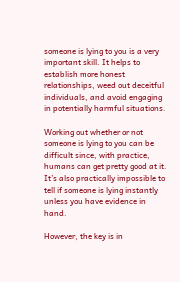someone is lying to you is a very important skill. It helps to establish more honest relationships, weed out deceitful individuals, and avoid engaging in potentially harmful situations.

Working out whether or not someone is lying to you can be difficult since, with practice, humans can get pretty good at it. It’s also practically impossible to tell if someone is lying instantly unless you have evidence in hand.

However, the key is in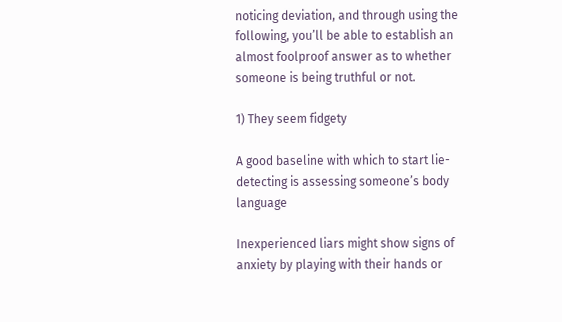noticing deviation, and through using the following, you’ll be able to establish an almost foolproof answer as to whether someone is being truthful or not.

1) They seem fidgety

A good baseline with which to start lie-detecting is assessing someone’s body language

Inexperienced liars might show signs of anxiety by playing with their hands or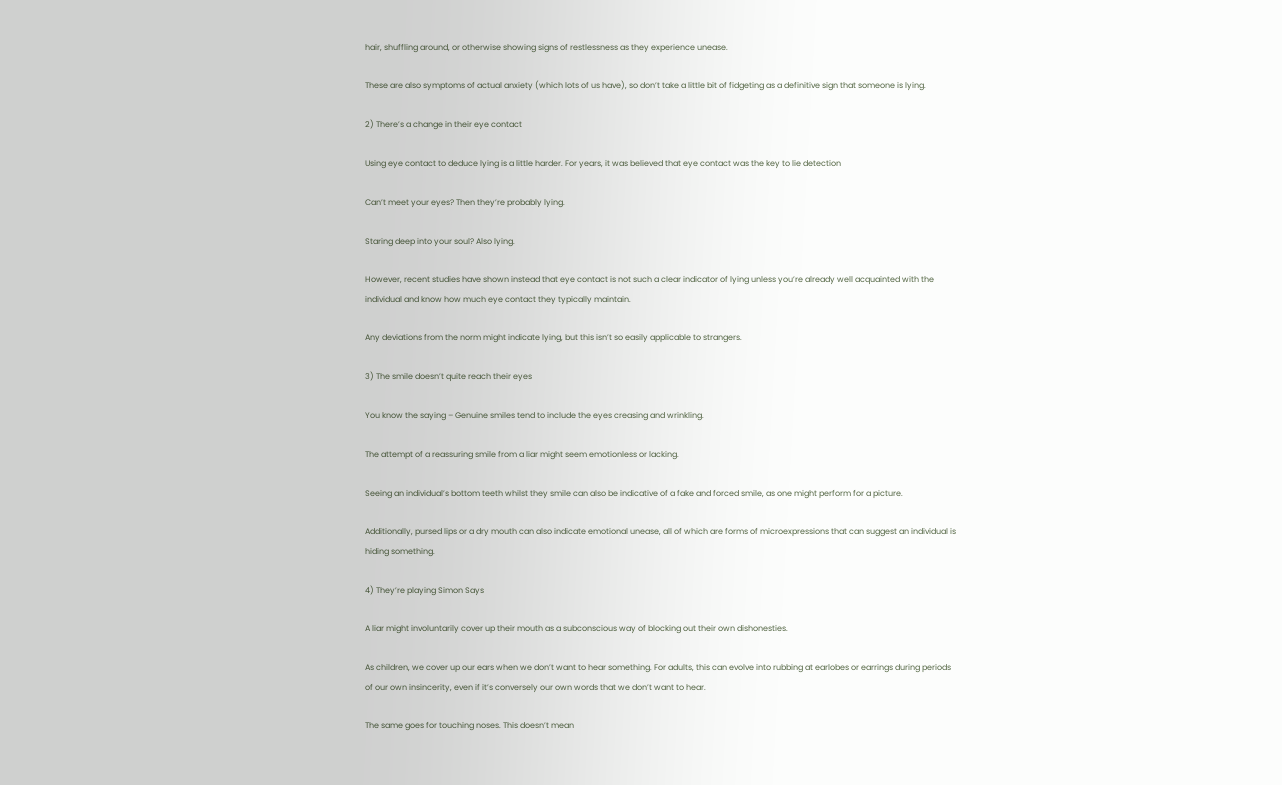hair, shuffling around, or otherwise showing signs of restlessness as they experience unease.

These are also symptoms of actual anxiety (which lots of us have), so don’t take a little bit of fidgeting as a definitive sign that someone is lying.

2) There’s a change in their eye contact

Using eye contact to deduce lying is a little harder. For years, it was believed that eye contact was the key to lie detection

Can’t meet your eyes? Then they’re probably lying.

Staring deep into your soul? Also lying.

However, recent studies have shown instead that eye contact is not such a clear indicator of lying unless you’re already well acquainted with the individual and know how much eye contact they typically maintain.

Any deviations from the norm might indicate lying, but this isn’t so easily applicable to strangers.

3) The smile doesn’t quite reach their eyes

You know the saying – Genuine smiles tend to include the eyes creasing and wrinkling.

The attempt of a reassuring smile from a liar might seem emotionless or lacking.

Seeing an individual’s bottom teeth whilst they smile can also be indicative of a fake and forced smile, as one might perform for a picture.

Additionally, pursed lips or a dry mouth can also indicate emotional unease, all of which are forms of microexpressions that can suggest an individual is hiding something.

4) They’re playing Simon Says

A liar might involuntarily cover up their mouth as a subconscious way of blocking out their own dishonesties.

As children, we cover up our ears when we don’t want to hear something. For adults, this can evolve into rubbing at earlobes or earrings during periods of our own insincerity, even if it’s conversely our own words that we don’t want to hear.

The same goes for touching noses. This doesn’t mean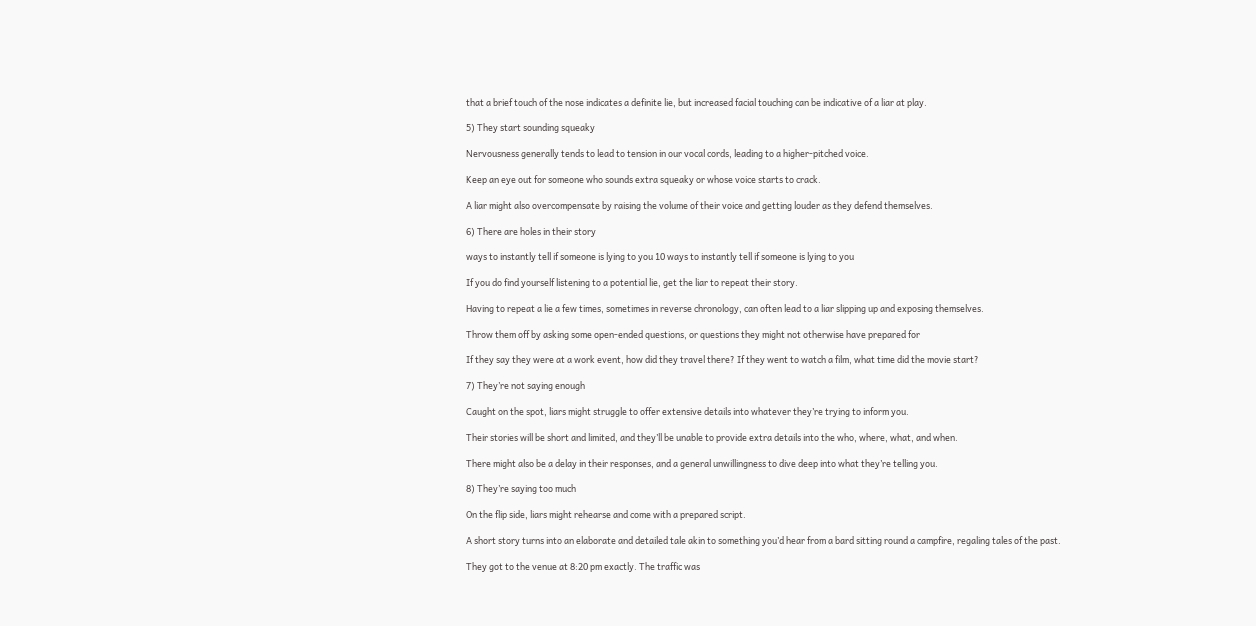that a brief touch of the nose indicates a definite lie, but increased facial touching can be indicative of a liar at play.

5) They start sounding squeaky

Nervousness generally tends to lead to tension in our vocal cords, leading to a higher-pitched voice.

Keep an eye out for someone who sounds extra squeaky or whose voice starts to crack.

A liar might also overcompensate by raising the volume of their voice and getting louder as they defend themselves.

6) There are holes in their story

ways to instantly tell if someone is lying to you 10 ways to instantly tell if someone is lying to you

If you do find yourself listening to a potential lie, get the liar to repeat their story.

Having to repeat a lie a few times, sometimes in reverse chronology, can often lead to a liar slipping up and exposing themselves.

Throw them off by asking some open-ended questions, or questions they might not otherwise have prepared for

If they say they were at a work event, how did they travel there? If they went to watch a film, what time did the movie start?

7) They’re not saying enough

Caught on the spot, liars might struggle to offer extensive details into whatever they’re trying to inform you.

Their stories will be short and limited, and they’ll be unable to provide extra details into the who, where, what, and when.

There might also be a delay in their responses, and a general unwillingness to dive deep into what they’re telling you.

8) They’re saying too much

On the flip side, liars might rehearse and come with a prepared script.

A short story turns into an elaborate and detailed tale akin to something you’d hear from a bard sitting round a campfire, regaling tales of the past.

They got to the venue at 8:20 pm exactly. The traffic was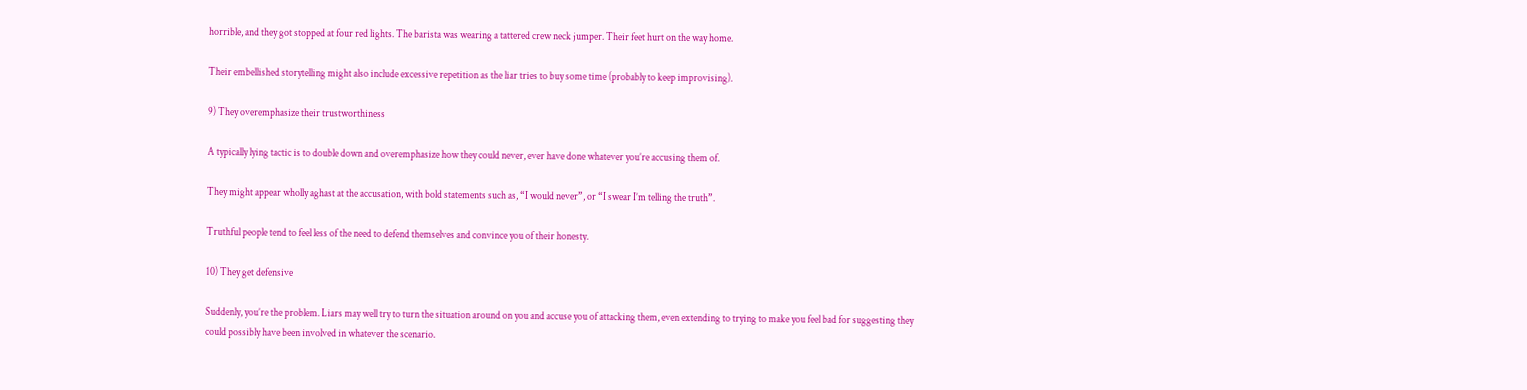horrible, and they got stopped at four red lights. The barista was wearing a tattered crew neck jumper. Their feet hurt on the way home.

Their embellished storytelling might also include excessive repetition as the liar tries to buy some time (probably to keep improvising).

9) They overemphasize their trustworthiness

A typically lying tactic is to double down and overemphasize how they could never, ever have done whatever you’re accusing them of.

They might appear wholly aghast at the accusation, with bold statements such as, “I would never”, or “I swear I’m telling the truth”.

Truthful people tend to feel less of the need to defend themselves and convince you of their honesty.

10) They get defensive

Suddenly, you’re the problem. Liars may well try to turn the situation around on you and accuse you of attacking them, even extending to trying to make you feel bad for suggesting they could possibly have been involved in whatever the scenario.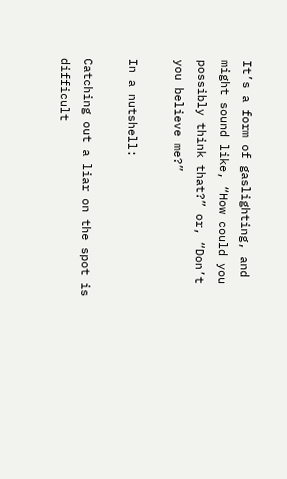It’s a form of gaslighting, and might sound like, “How could you possibly think that?” or, “Don’t you believe me?”

In a nutshell:

Catching out a liar on the spot is difficult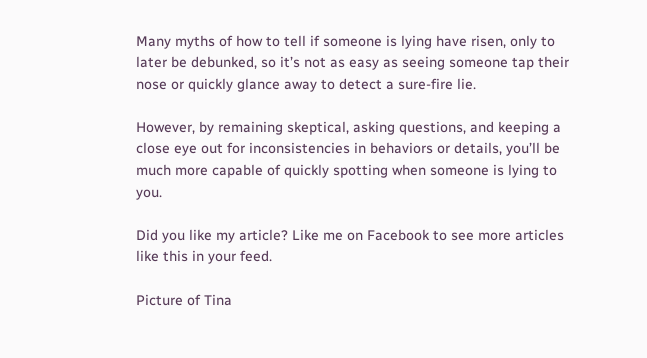Many myths of how to tell if someone is lying have risen, only to later be debunked, so it’s not as easy as seeing someone tap their nose or quickly glance away to detect a sure-fire lie.

However, by remaining skeptical, asking questions, and keeping a close eye out for inconsistencies in behaviors or details, you’ll be much more capable of quickly spotting when someone is lying to you.

Did you like my article? Like me on Facebook to see more articles like this in your feed.

Picture of Tina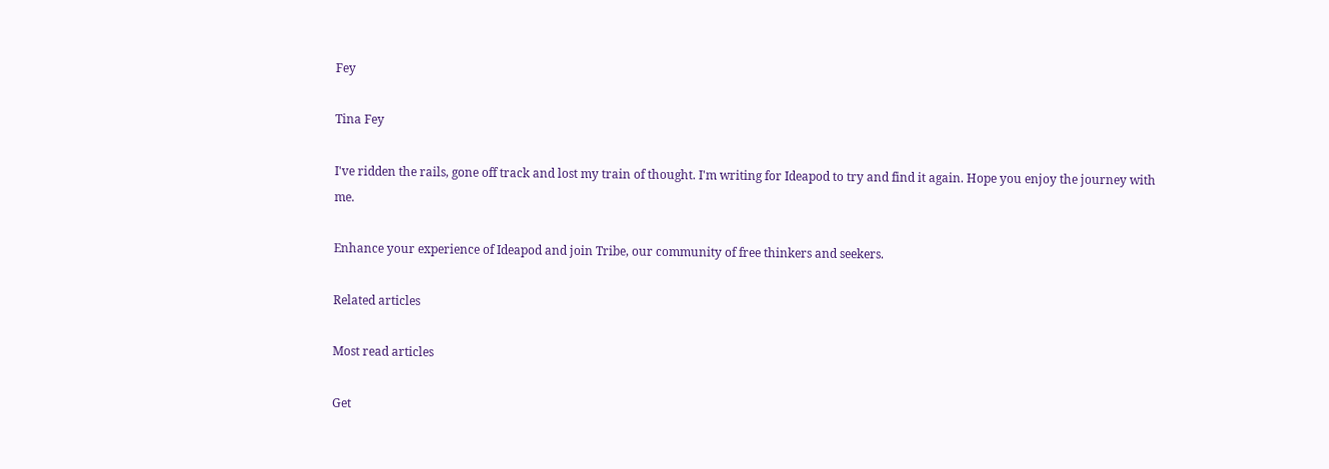Fey

Tina Fey

I've ridden the rails, gone off track and lost my train of thought. I'm writing for Ideapod to try and find it again. Hope you enjoy the journey with me.

Enhance your experience of Ideapod and join Tribe, our community of free thinkers and seekers.

Related articles

Most read articles

Get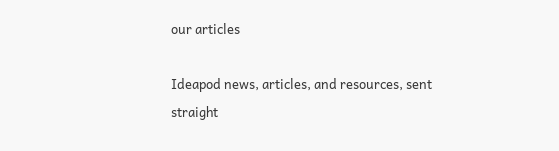our articles

Ideapod news, articles, and resources, sent straight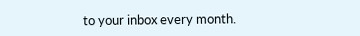to your inbox every month.